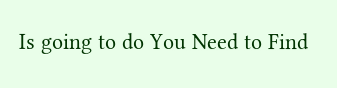Is going to do You Need to Find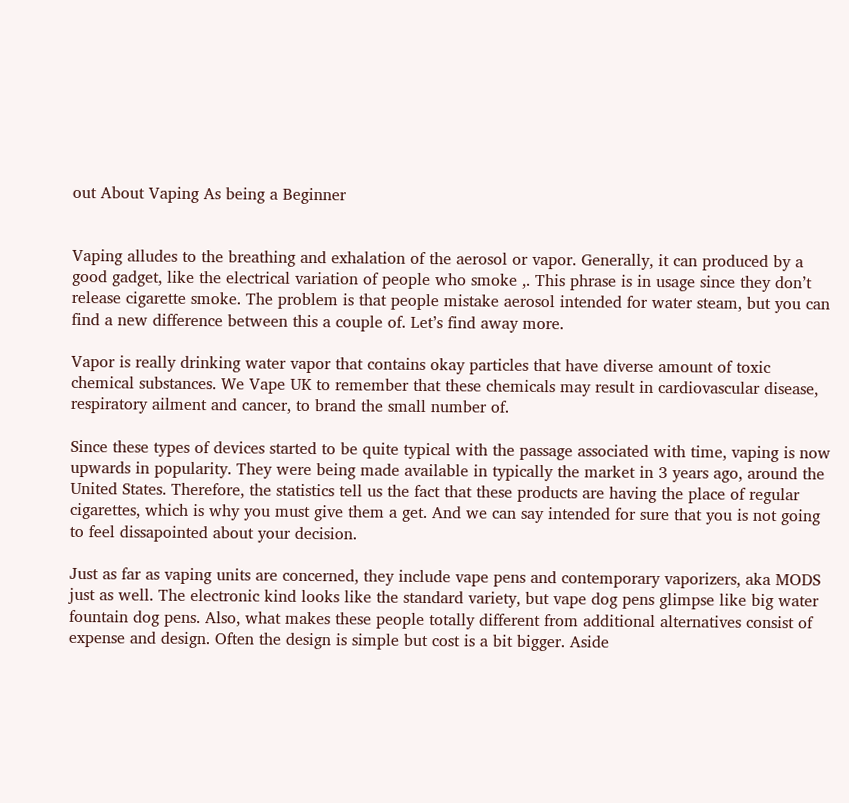out About Vaping As being a Beginner


Vaping alludes to the breathing and exhalation of the aerosol or vapor. Generally, it can produced by a good gadget, like the electrical variation of people who smoke ,. This phrase is in usage since they don’t release cigarette smoke. The problem is that people mistake aerosol intended for water steam, but you can find a new difference between this a couple of. Let’s find away more.

Vapor is really drinking water vapor that contains okay particles that have diverse amount of toxic chemical substances. We Vape UK to remember that these chemicals may result in cardiovascular disease, respiratory ailment and cancer, to brand the small number of.

Since these types of devices started to be quite typical with the passage associated with time, vaping is now upwards in popularity. They were being made available in typically the market in 3 years ago, around the United States. Therefore, the statistics tell us the fact that these products are having the place of regular cigarettes, which is why you must give them a get. And we can say intended for sure that you is not going to feel dissapointed about your decision.

Just as far as vaping units are concerned, they include vape pens and contemporary vaporizers, aka MODS just as well. The electronic kind looks like the standard variety, but vape dog pens glimpse like big water fountain dog pens. Also, what makes these people totally different from additional alternatives consist of expense and design. Often the design is simple but cost is a bit bigger. Aside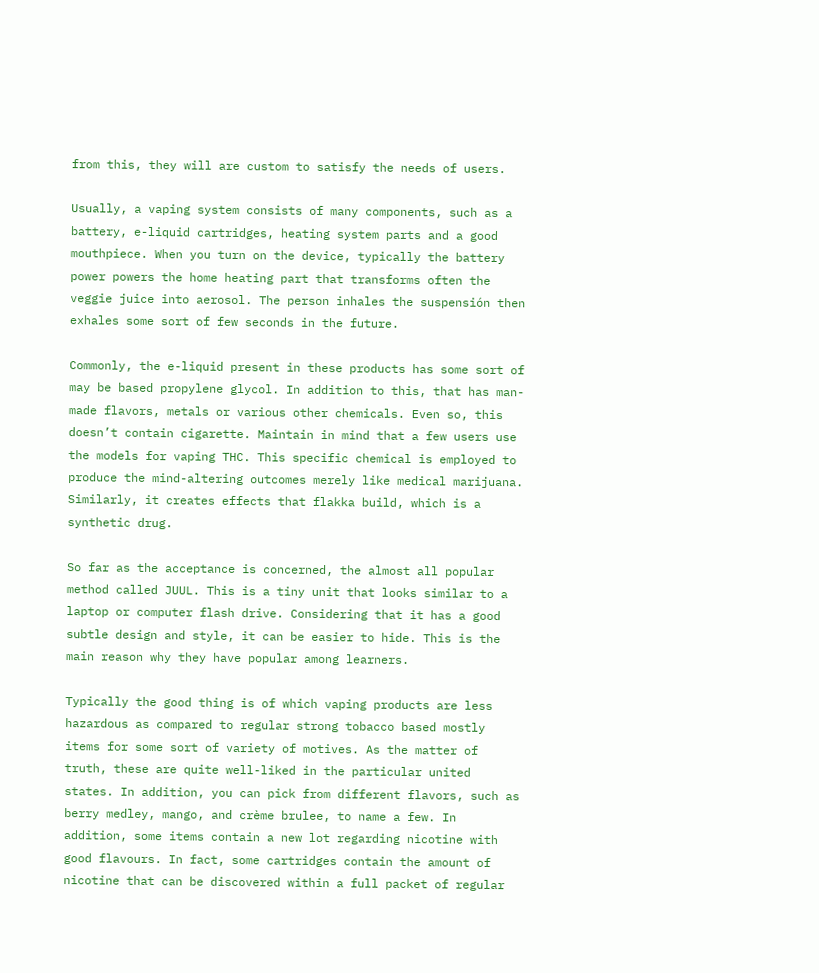from this, they will are custom to satisfy the needs of users.

Usually, a vaping system consists of many components, such as a battery, e-liquid cartridges, heating system parts and a good mouthpiece. When you turn on the device, typically the battery power powers the home heating part that transforms often the veggie juice into aerosol. The person inhales the suspensión then exhales some sort of few seconds in the future.

Commonly, the e-liquid present in these products has some sort of may be based propylene glycol. In addition to this, that has man-made flavors, metals or various other chemicals. Even so, this doesn’t contain cigarette. Maintain in mind that a few users use the models for vaping THC. This specific chemical is employed to produce the mind-altering outcomes merely like medical marijuana. Similarly, it creates effects that flakka build, which is a synthetic drug.

So far as the acceptance is concerned, the almost all popular method called JUUL. This is a tiny unit that looks similar to a laptop or computer flash drive. Considering that it has a good subtle design and style, it can be easier to hide. This is the main reason why they have popular among learners.

Typically the good thing is of which vaping products are less hazardous as compared to regular strong tobacco based mostly items for some sort of variety of motives. As the matter of truth, these are quite well-liked in the particular united states. In addition, you can pick from different flavors, such as berry medley, mango, and crème brulee, to name a few. In addition, some items contain a new lot regarding nicotine with good flavours. In fact, some cartridges contain the amount of nicotine that can be discovered within a full packet of regular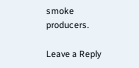smoke producers.

Leave a Reply